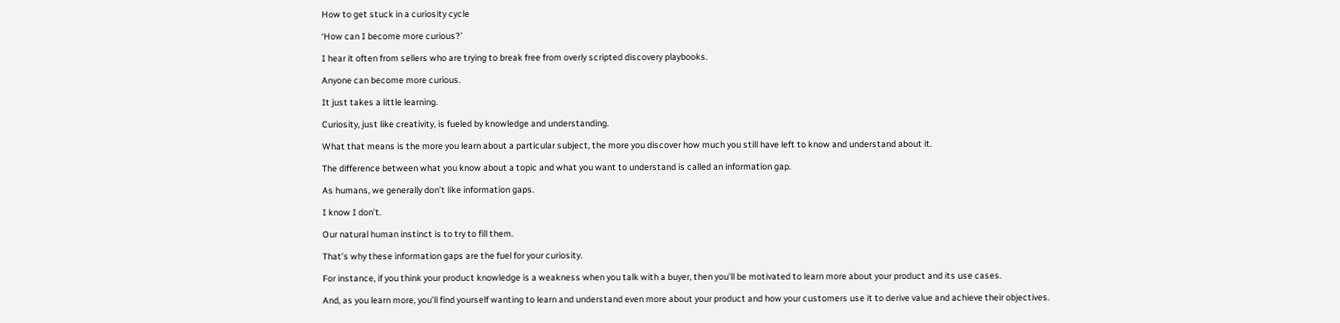How to get stuck in a curiosity cycle

‘How can I become more curious?’

I hear it often from sellers who are trying to break free from overly scripted discovery playbooks.

Anyone can become more curious.

It just takes a little learning.

Curiosity, just like creativity, is fueled by knowledge and understanding.

What that means is the more you learn about a particular subject, the more you discover how much you still have left to know and understand about it.

The difference between what you know about a topic and what you want to understand is called an information gap.

As humans, we generally don’t like information gaps.

I know I don’t.

Our natural human instinct is to try to fill them.

That’s why these information gaps are the fuel for your curiosity.

For instance, if you think your product knowledge is a weakness when you talk with a buyer, then you’ll be motivated to learn more about your product and its use cases.

And, as you learn more, you’ll find yourself wanting to learn and understand even more about your product and how your customers use it to derive value and achieve their objectives.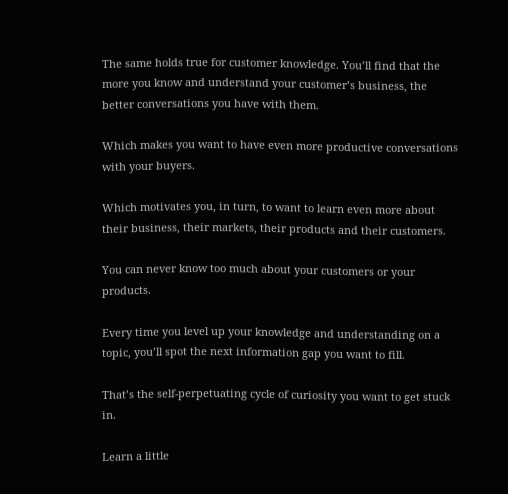The same holds true for customer knowledge. You’ll find that the more you know and understand your customer’s business, the better conversations you have with them.

Which makes you want to have even more productive conversations with your buyers.

Which motivates you, in turn, to want to learn even more about their business, their markets, their products and their customers.

You can never know too much about your customers or your products.

Every time you level up your knowledge and understanding on a topic, you’ll spot the next information gap you want to fill.

That’s the self-perpetuating cycle of curiosity you want to get stuck in.

Learn a little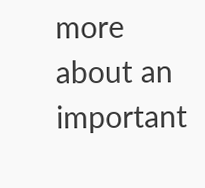more about an important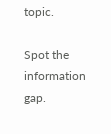topic.

Spot the information gap.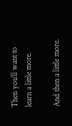Then you’ll want to learn a little more.

And then a little more.